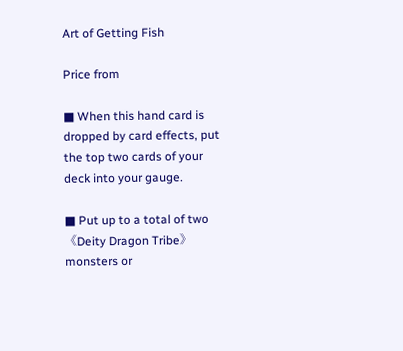Art of Getting Fish

Price from

■ When this hand card is dropped by card effects, put the top two cards of your deck into your gauge.

■ Put up to a total of two《Deity Dragon Tribe》monsters or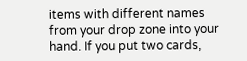items with different names from your drop zone into your hand. If you put two cards,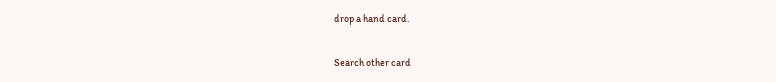drop a hand card.

Search other card